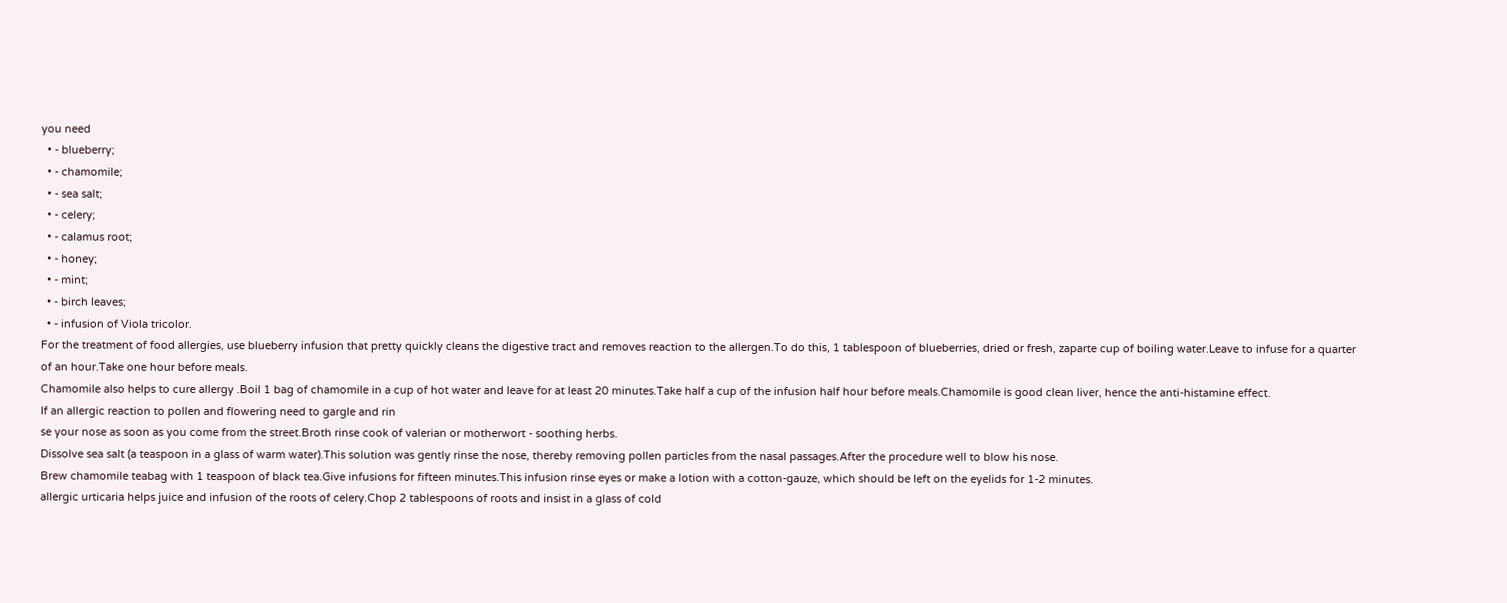you need
  • - blueberry;
  • - chamomile;
  • - sea salt;
  • - celery;
  • - calamus root;
  • - honey;
  • - mint;
  • - birch leaves;
  • - infusion of Viola tricolor.
For the treatment of food allergies, use blueberry infusion that pretty quickly cleans the digestive tract and removes reaction to the allergen.To do this, 1 tablespoon of blueberries, dried or fresh, zaparte cup of boiling water.Leave to infuse for a quarter of an hour.Take one hour before meals.
Chamomile also helps to cure allergy .Boil 1 bag of chamomile in a cup of hot water and leave for at least 20 minutes.Take half a cup of the infusion half hour before meals.Chamomile is good clean liver, hence the anti-histamine effect.
If an allergic reaction to pollen and flowering need to gargle and rin
se your nose as soon as you come from the street.Broth rinse cook of valerian or motherwort - soothing herbs.
Dissolve sea salt (a teaspoon in a glass of warm water).This solution was gently rinse the nose, thereby removing pollen particles from the nasal passages.After the procedure well to blow his nose.
Brew chamomile teabag with 1 teaspoon of black tea.Give infusions for fifteen minutes.This infusion rinse eyes or make a lotion with a cotton-gauze, which should be left on the eyelids for 1-2 minutes.
allergic urticaria helps juice and infusion of the roots of celery.Chop 2 tablespoons of roots and insist in a glass of cold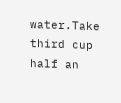water.Take third cup half an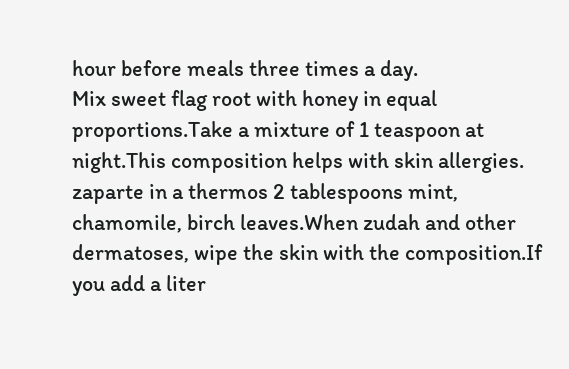hour before meals three times a day.
Mix sweet flag root with honey in equal proportions.Take a mixture of 1 teaspoon at night.This composition helps with skin allergies.
zaparte in a thermos 2 tablespoons mint, chamomile, birch leaves.When zudah and other dermatoses, wipe the skin with the composition.If you add a liter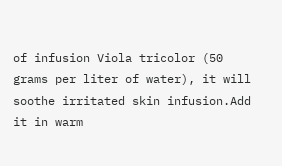of infusion Viola tricolor (50 grams per liter of water), it will soothe irritated skin infusion.Add it in warm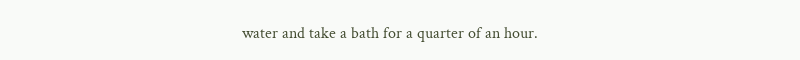water and take a bath for a quarter of an hour.